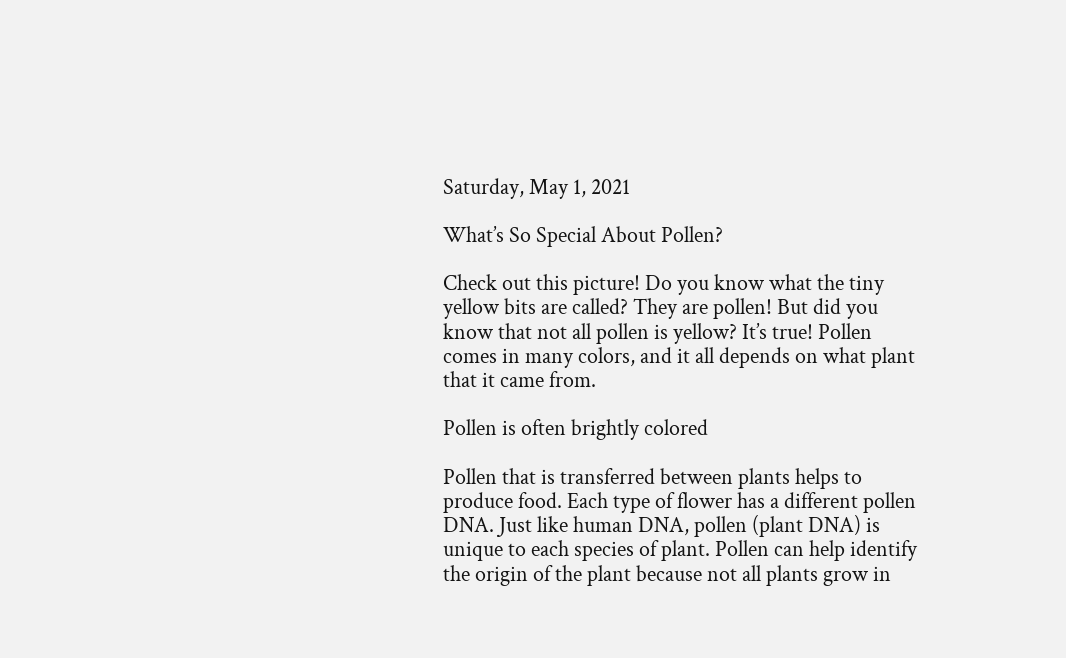Saturday, May 1, 2021

What’s So Special About Pollen?

Check out this picture! Do you know what the tiny yellow bits are called? They are pollen! But did you know that not all pollen is yellow? It’s true! Pollen comes in many colors, and it all depends on what plant that it came from.

Pollen is often brightly colored

Pollen that is transferred between plants helps to produce food. Each type of flower has a different pollen DNA. Just like human DNA, pollen (plant DNA) is unique to each species of plant. Pollen can help identify the origin of the plant because not all plants grow in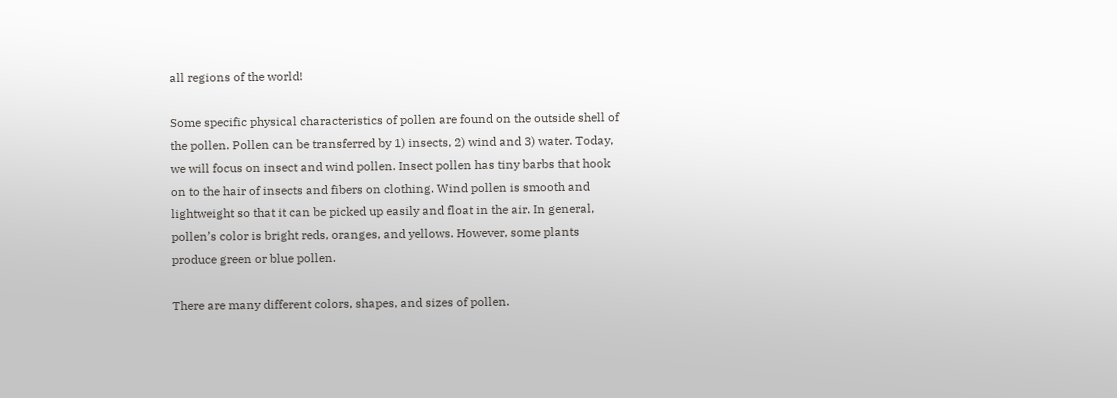all regions of the world!

Some specific physical characteristics of pollen are found on the outside shell of the pollen. Pollen can be transferred by 1) insects, 2) wind and 3) water. Today, we will focus on insect and wind pollen. Insect pollen has tiny barbs that hook on to the hair of insects and fibers on clothing. Wind pollen is smooth and lightweight so that it can be picked up easily and float in the air. In general, pollen’s color is bright reds, oranges, and yellows. However, some plants produce green or blue pollen.

There are many different colors, shapes, and sizes of pollen.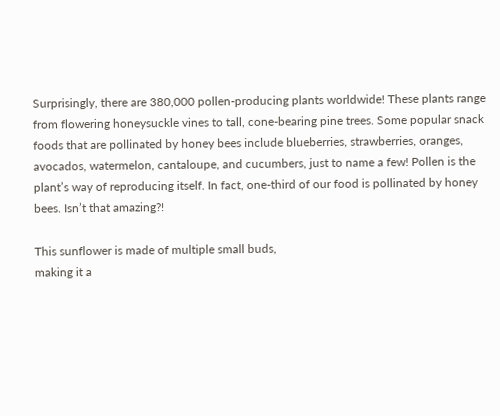Surprisingly, there are 380,000 pollen-producing plants worldwide! These plants range from flowering honeysuckle vines to tall, cone-bearing pine trees. Some popular snack foods that are pollinated by honey bees include blueberries, strawberries, oranges, avocados, watermelon, cantaloupe, and cucumbers, just to name a few! Pollen is the plant’s way of reproducing itself. In fact, one-third of our food is pollinated by honey bees. Isn’t that amazing?!

This sunflower is made of multiple small buds,
making it a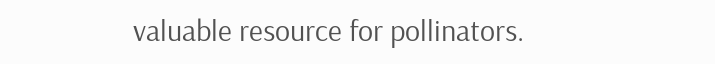valuable resource for pollinators.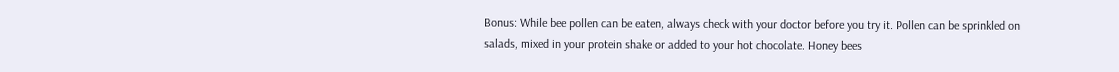Bonus: While bee pollen can be eaten, always check with your doctor before you try it. Pollen can be sprinkled on salads, mixed in your protein shake or added to your hot chocolate. Honey bees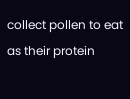collect pollen to eat as their protein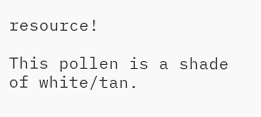resource!

This pollen is a shade of white/tan.